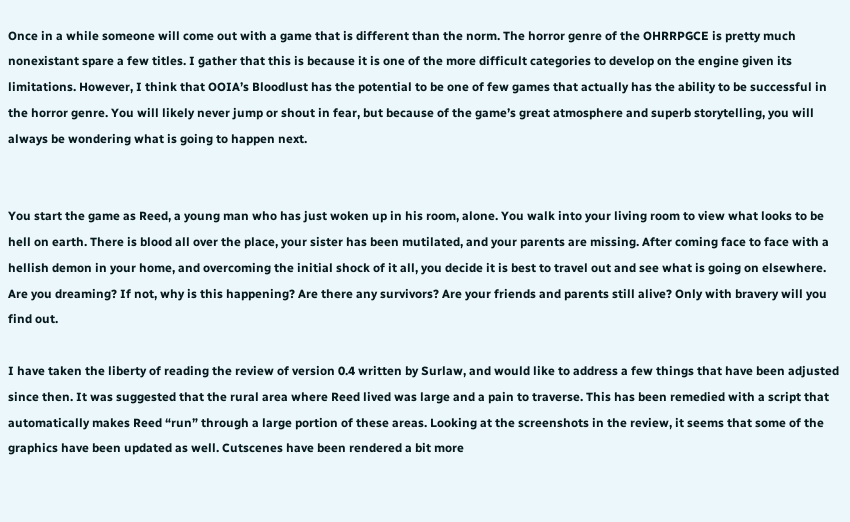Once in a while someone will come out with a game that is different than the norm. The horror genre of the OHRRPGCE is pretty much nonexistant spare a few titles. I gather that this is because it is one of the more difficult categories to develop on the engine given its limitations. However, I think that OOIA’s Bloodlust has the potential to be one of few games that actually has the ability to be successful in the horror genre. You will likely never jump or shout in fear, but because of the game’s great atmosphere and superb storytelling, you will always be wondering what is going to happen next.


You start the game as Reed, a young man who has just woken up in his room, alone. You walk into your living room to view what looks to be hell on earth. There is blood all over the place, your sister has been mutilated, and your parents are missing. After coming face to face with a hellish demon in your home, and overcoming the initial shock of it all, you decide it is best to travel out and see what is going on elsewhere. Are you dreaming? If not, why is this happening? Are there any survivors? Are your friends and parents still alive? Only with bravery will you find out.

I have taken the liberty of reading the review of version 0.4 written by Surlaw, and would like to address a few things that have been adjusted since then. It was suggested that the rural area where Reed lived was large and a pain to traverse. This has been remedied with a script that automatically makes Reed “run” through a large portion of these areas. Looking at the screenshots in the review, it seems that some of the graphics have been updated as well. Cutscenes have been rendered a bit more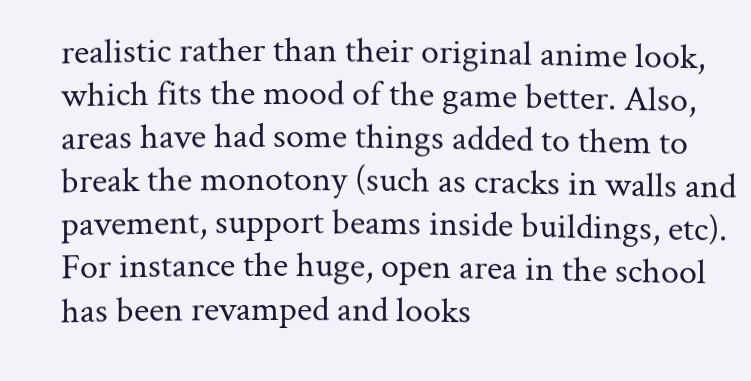realistic rather than their original anime look, which fits the mood of the game better. Also, areas have had some things added to them to break the monotony (such as cracks in walls and pavement, support beams inside buildings, etc). For instance the huge, open area in the school has been revamped and looks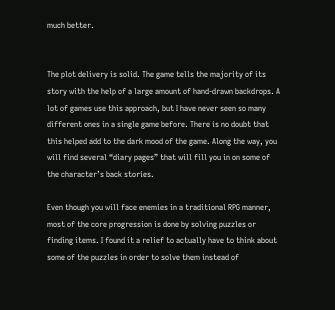much better.


The plot delivery is solid. The game tells the majority of its story with the help of a large amount of hand-drawn backdrops. A lot of games use this approach, but I have never seen so many different ones in a single game before. There is no doubt that this helped add to the dark mood of the game. Along the way, you will find several “diary pages” that will fill you in on some of the character’s back stories.

Even though you will face enemies in a traditional RPG manner, most of the core progression is done by solving puzzles or finding items. I found it a relief to actually have to think about some of the puzzles in order to solve them instead of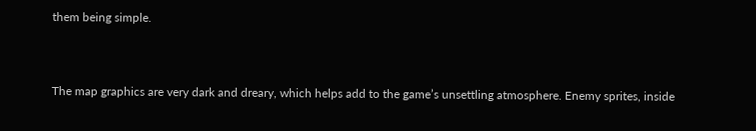them being simple.


The map graphics are very dark and dreary, which helps add to the game’s unsettling atmosphere. Enemy sprites, inside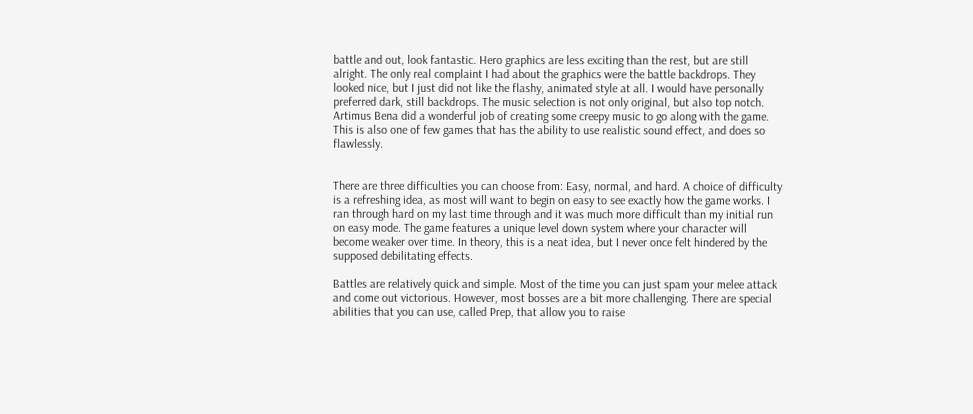battle and out, look fantastic. Hero graphics are less exciting than the rest, but are still alright. The only real complaint I had about the graphics were the battle backdrops. They looked nice, but I just did not like the flashy, animated style at all. I would have personally preferred dark, still backdrops. The music selection is not only original, but also top notch. Artimus Bena did a wonderful job of creating some creepy music to go along with the game. This is also one of few games that has the ability to use realistic sound effect, and does so flawlessly.


There are three difficulties you can choose from: Easy, normal, and hard. A choice of difficulty is a refreshing idea, as most will want to begin on easy to see exactly how the game works. I ran through hard on my last time through and it was much more difficult than my initial run on easy mode. The game features a unique level down system where your character will become weaker over time. In theory, this is a neat idea, but I never once felt hindered by the supposed debilitating effects.

Battles are relatively quick and simple. Most of the time you can just spam your melee attack and come out victorious. However, most bosses are a bit more challenging. There are special abilities that you can use, called Prep, that allow you to raise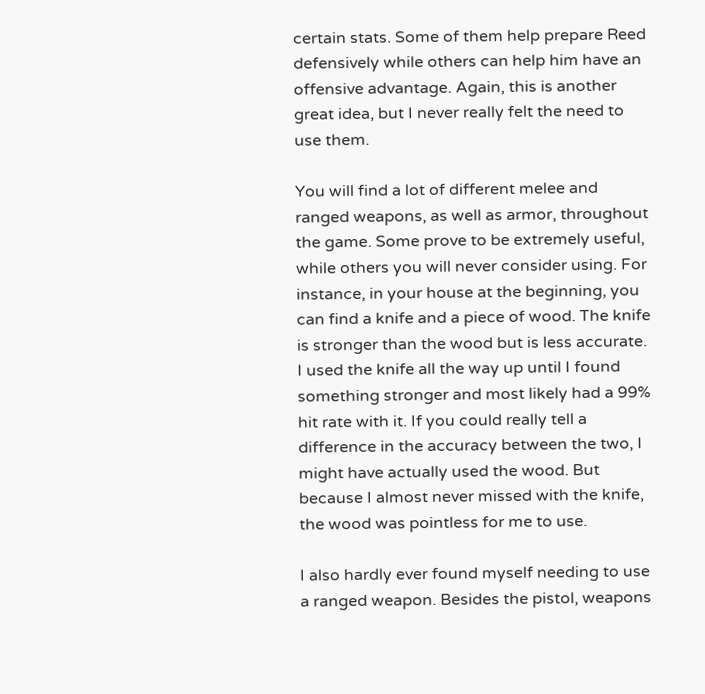certain stats. Some of them help prepare Reed defensively while others can help him have an offensive advantage. Again, this is another great idea, but I never really felt the need to use them.

You will find a lot of different melee and ranged weapons, as well as armor, throughout the game. Some prove to be extremely useful, while others you will never consider using. For instance, in your house at the beginning, you can find a knife and a piece of wood. The knife is stronger than the wood but is less accurate. I used the knife all the way up until I found something stronger and most likely had a 99% hit rate with it. If you could really tell a difference in the accuracy between the two, I might have actually used the wood. But because I almost never missed with the knife, the wood was pointless for me to use.

I also hardly ever found myself needing to use a ranged weapon. Besides the pistol, weapons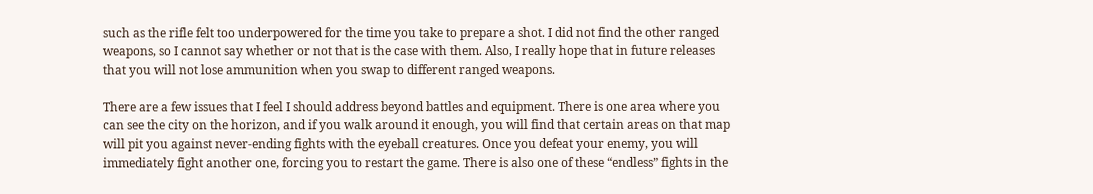such as the rifle felt too underpowered for the time you take to prepare a shot. I did not find the other ranged weapons, so I cannot say whether or not that is the case with them. Also, I really hope that in future releases that you will not lose ammunition when you swap to different ranged weapons.

There are a few issues that I feel I should address beyond battles and equipment. There is one area where you can see the city on the horizon, and if you walk around it enough, you will find that certain areas on that map will pit you against never-ending fights with the eyeball creatures. Once you defeat your enemy, you will immediately fight another one, forcing you to restart the game. There is also one of these “endless” fights in the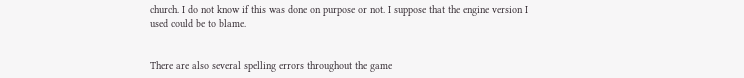church. I do not know if this was done on purpose or not. I suppose that the engine version I used could be to blame.


There are also several spelling errors throughout the game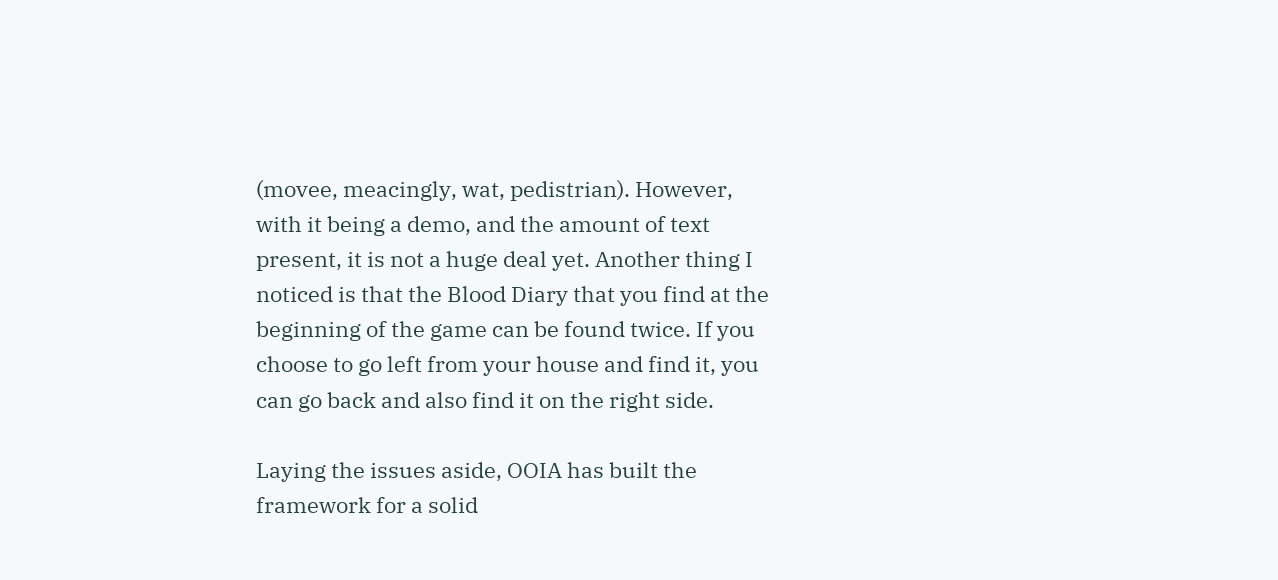(movee, meacingly, wat, pedistrian). However, with it being a demo, and the amount of text present, it is not a huge deal yet. Another thing I noticed is that the Blood Diary that you find at the beginning of the game can be found twice. If you choose to go left from your house and find it, you can go back and also find it on the right side.

Laying the issues aside, OOIA has built the framework for a solid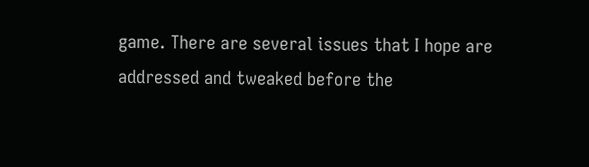game. There are several issues that I hope are addressed and tweaked before the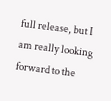full release, but I am really looking forward to the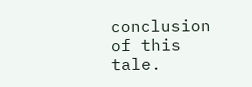conclusion of this tale.